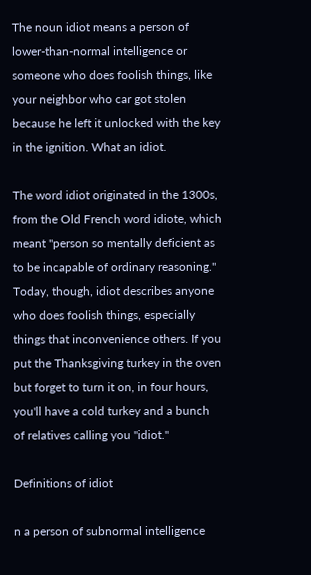The noun idiot means a person of lower-than-normal intelligence or someone who does foolish things, like your neighbor who car got stolen because he left it unlocked with the key in the ignition. What an idiot.

The word idiot originated in the 1300s, from the Old French word idiote, which meant "person so mentally deficient as to be incapable of ordinary reasoning." Today, though, idiot describes anyone who does foolish things, especially things that inconvenience others. If you put the Thanksgiving turkey in the oven but forget to turn it on, in four hours, you'll have a cold turkey and a bunch of relatives calling you "idiot."

Definitions of idiot

n a person of subnormal intelligence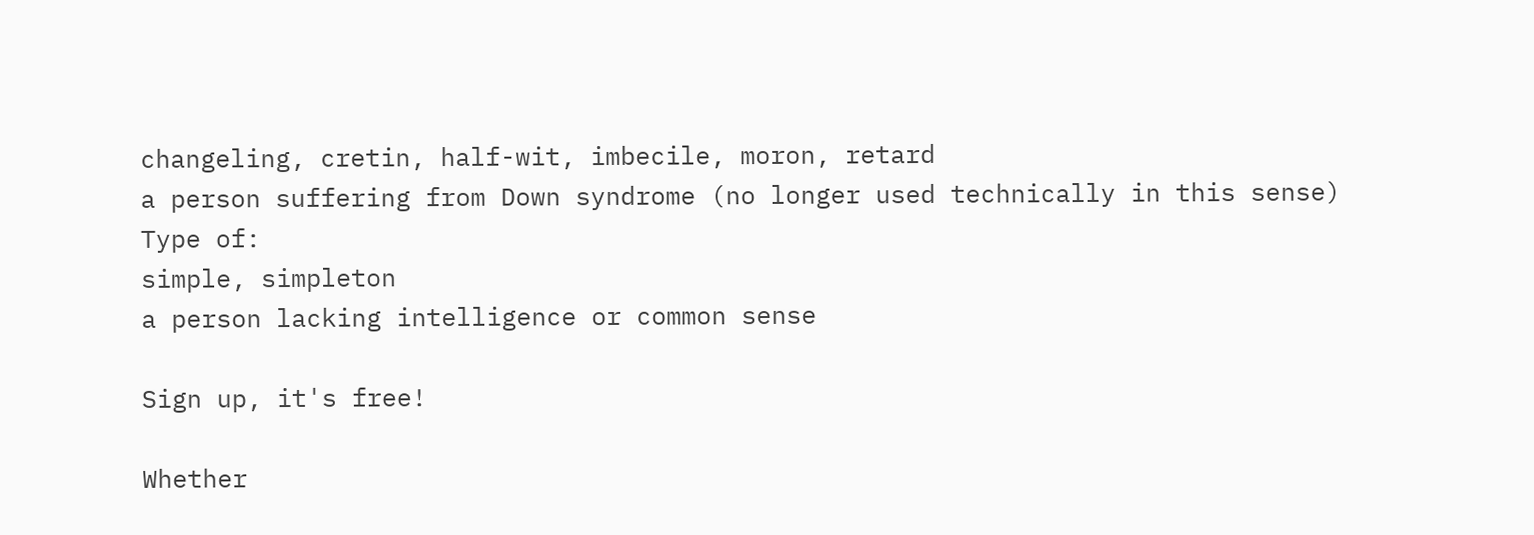changeling, cretin, half-wit, imbecile, moron, retard
a person suffering from Down syndrome (no longer used technically in this sense)
Type of:
simple, simpleton
a person lacking intelligence or common sense

Sign up, it's free!

Whether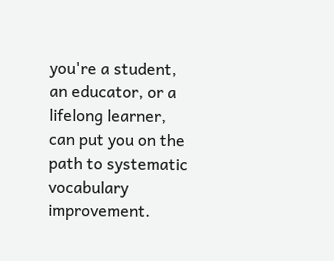you're a student, an educator, or a lifelong learner, can put you on the path to systematic vocabulary improvement.